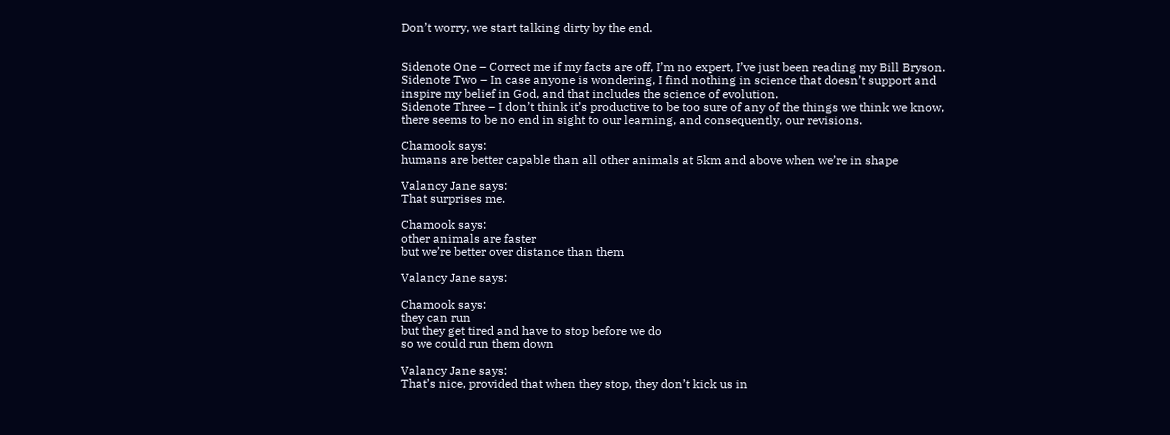Don’t worry, we start talking dirty by the end.


Sidenote One – Correct me if my facts are off, I’m no expert, I’ve just been reading my Bill Bryson.
Sidenote Two – In case anyone is wondering, I find nothing in science that doesn’t support and inspire my belief in God, and that includes the science of evolution.
Sidenote Three – I don’t think it’s productive to be too sure of any of the things we think we know, there seems to be no end in sight to our learning, and consequently, our revisions.

Chamook says:
humans are better capable than all other animals at 5km and above when we’re in shape

Valancy Jane says:
That surprises me.

Chamook says:
other animals are faster
but we’re better over distance than them

Valancy Jane says:

Chamook says:
they can run
but they get tired and have to stop before we do
so we could run them down

Valancy Jane says:
That’s nice, provided that when they stop, they don’t kick us in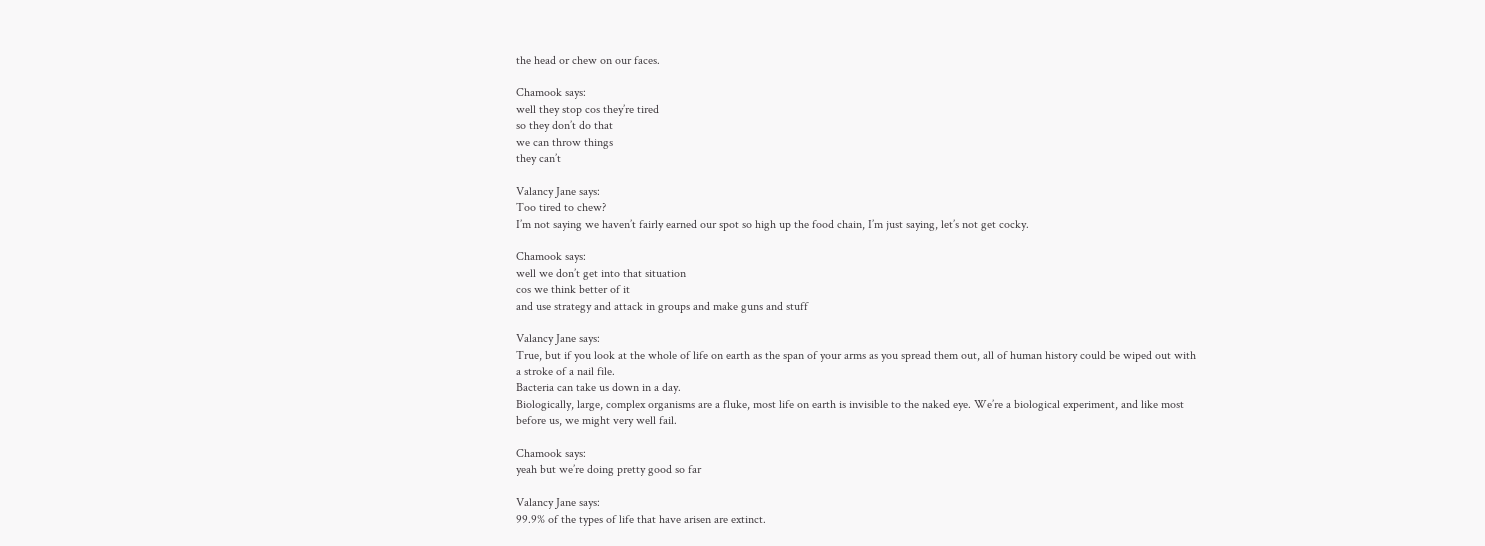the head or chew on our faces.

Chamook says:
well they stop cos they’re tired
so they don’t do that
we can throw things
they can’t

Valancy Jane says:
Too tired to chew?
I’m not saying we haven’t fairly earned our spot so high up the food chain, I’m just saying, let’s not get cocky.

Chamook says:
well we don’t get into that situation
cos we think better of it
and use strategy and attack in groups and make guns and stuff

Valancy Jane says:
True, but if you look at the whole of life on earth as the span of your arms as you spread them out, all of human history could be wiped out with a stroke of a nail file.
Bacteria can take us down in a day.
Biologically, large, complex organisms are a fluke, most life on earth is invisible to the naked eye. We’re a biological experiment, and like most before us, we might very well fail.

Chamook says:
yeah but we’re doing pretty good so far

Valancy Jane says:
99.9% of the types of life that have arisen are extinct.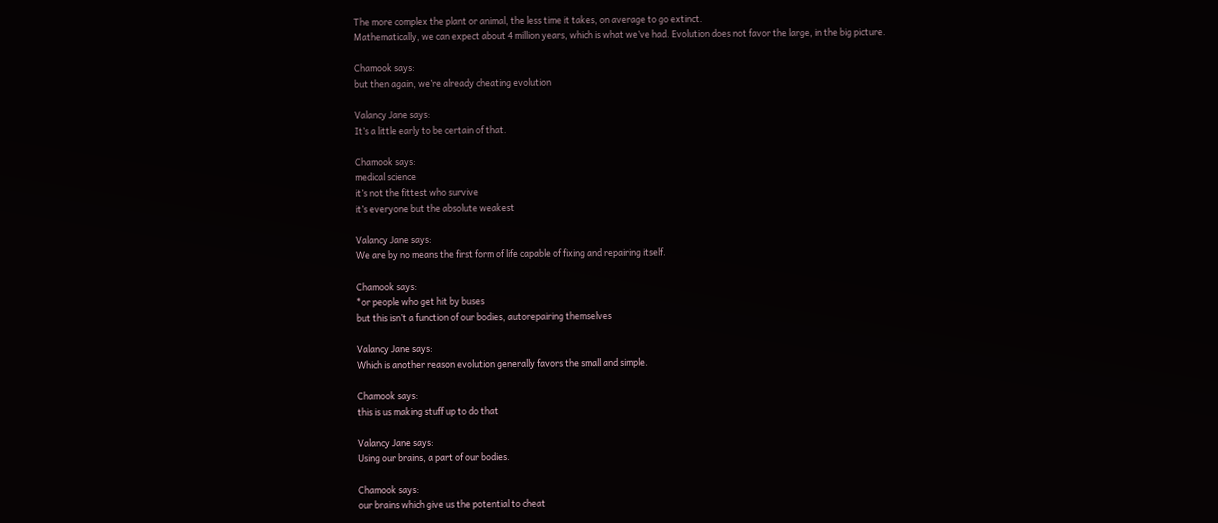The more complex the plant or animal, the less time it takes, on average to go extinct.
Mathematically, we can expect about 4 million years, which is what we’ve had. Evolution does not favor the large, in the big picture.

Chamook says:
but then again, we’re already cheating evolution

Valancy Jane says:
It’s a little early to be certain of that.

Chamook says:
medical science
it’s not the fittest who survive
it’s everyone but the absolute weakest

Valancy Jane says:
We are by no means the first form of life capable of fixing and repairing itself.

Chamook says:
*or people who get hit by buses
but this isn’t a function of our bodies, autorepairing themselves

Valancy Jane says:
Which is another reason evolution generally favors the small and simple.

Chamook says:
this is us making stuff up to do that

Valancy Jane says:
Using our brains, a part of our bodies.

Chamook says:
our brains which give us the potential to cheat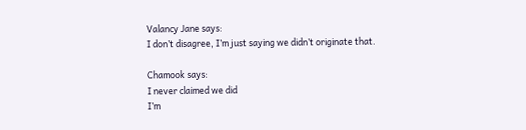Valancy Jane says:
I don’t disagree, I’m just saying we didn’t originate that.

Chamook says:
I never claimed we did
I’m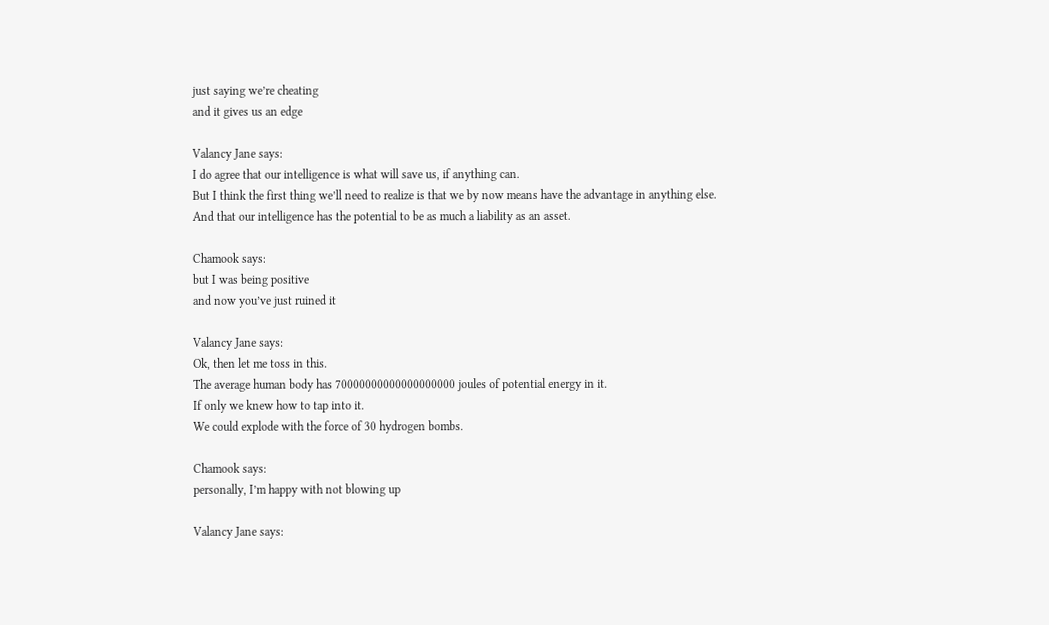just saying we’re cheating
and it gives us an edge

Valancy Jane says:
I do agree that our intelligence is what will save us, if anything can.
But I think the first thing we’ll need to realize is that we by now means have the advantage in anything else.
And that our intelligence has the potential to be as much a liability as an asset.

Chamook says:
but I was being positive
and now you’ve just ruined it

Valancy Jane says:
Ok, then let me toss in this.
The average human body has 70000000000000000000 joules of potential energy in it.
If only we knew how to tap into it.
We could explode with the force of 30 hydrogen bombs.

Chamook says:
personally, I’m happy with not blowing up

Valancy Jane says: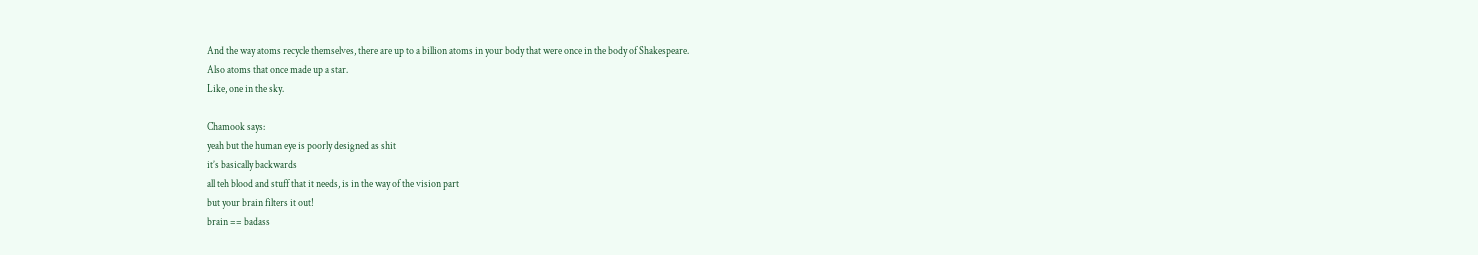And the way atoms recycle themselves, there are up to a billion atoms in your body that were once in the body of Shakespeare.
Also atoms that once made up a star.
Like, one in the sky.

Chamook says:
yeah but the human eye is poorly designed as shit
it’s basically backwards
all teh blood and stuff that it needs, is in the way of the vision part
but your brain filters it out!
brain == badass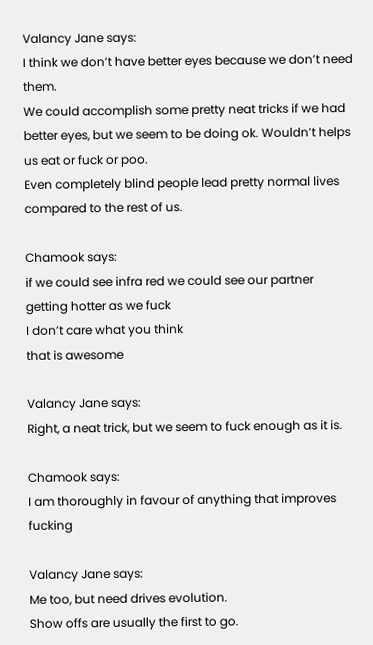Valancy Jane says:
I think we don’t have better eyes because we don’t need them.
We could accomplish some pretty neat tricks if we had better eyes, but we seem to be doing ok. Wouldn’t helps us eat or fuck or poo.
Even completely blind people lead pretty normal lives compared to the rest of us.

Chamook says:
if we could see infra red we could see our partner getting hotter as we fuck
I don’t care what you think
that is awesome

Valancy Jane says:
Right, a neat trick, but we seem to fuck enough as it is.

Chamook says:
I am thoroughly in favour of anything that improves fucking

Valancy Jane says:
Me too, but need drives evolution.
Show offs are usually the first to go.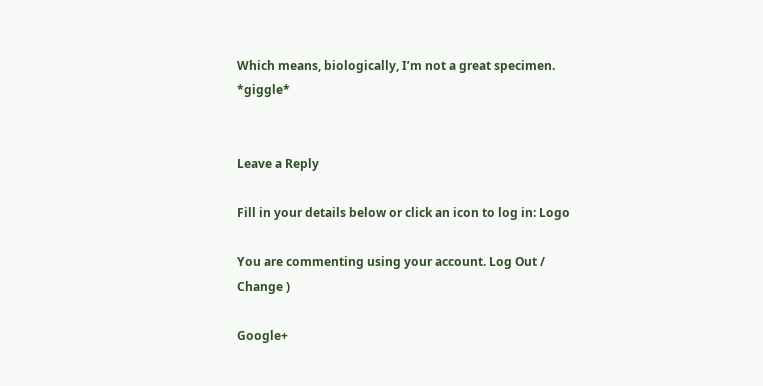Which means, biologically, I’m not a great specimen. *giggle*


Leave a Reply

Fill in your details below or click an icon to log in: Logo

You are commenting using your account. Log Out /  Change )

Google+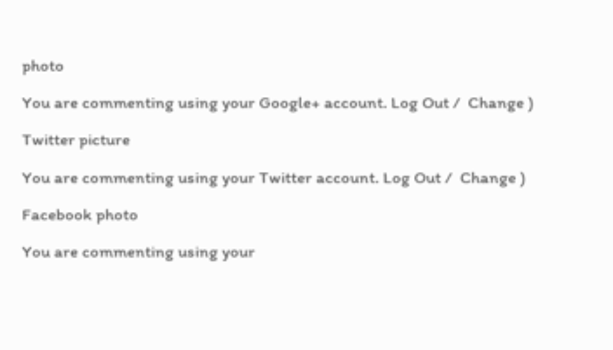photo

You are commenting using your Google+ account. Log Out /  Change )

Twitter picture

You are commenting using your Twitter account. Log Out /  Change )

Facebook photo

You are commenting using your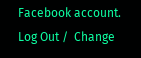Facebook account. Log Out /  Change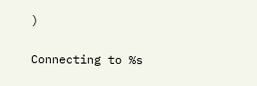)


Connecting to %s